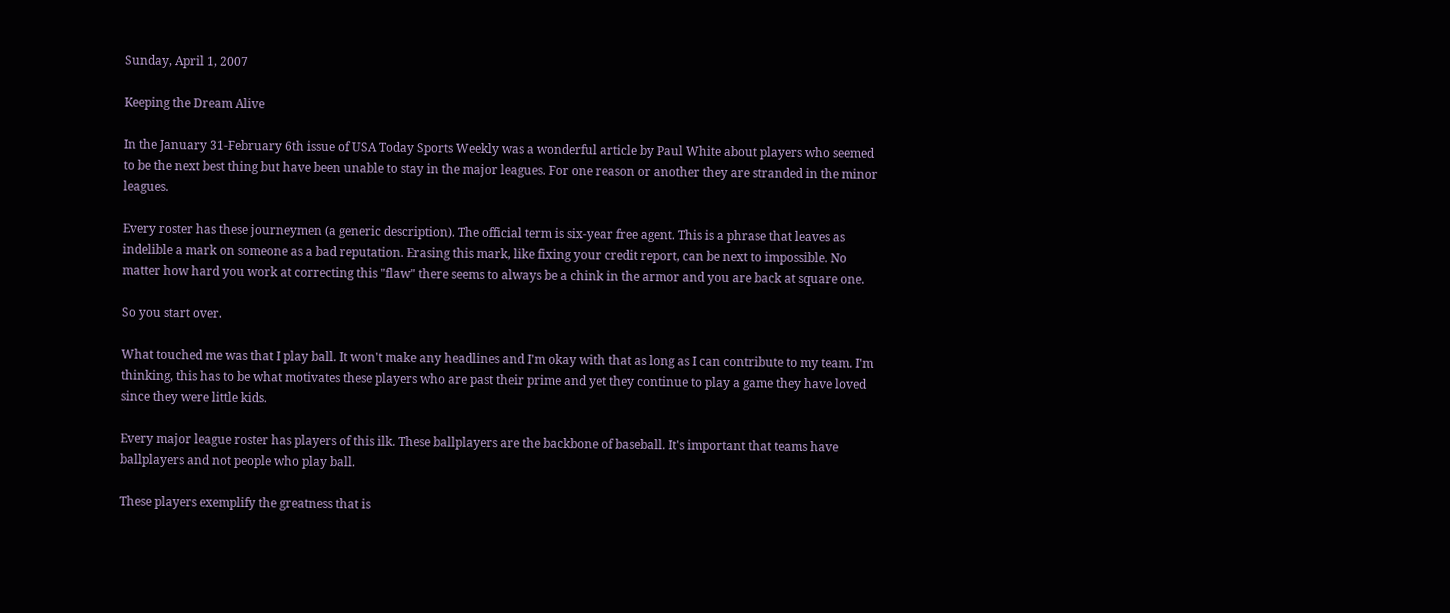Sunday, April 1, 2007

Keeping the Dream Alive

In the January 31-February 6th issue of USA Today Sports Weekly was a wonderful article by Paul White about players who seemed to be the next best thing but have been unable to stay in the major leagues. For one reason or another they are stranded in the minor leagues.

Every roster has these journeymen (a generic description). The official term is six-year free agent. This is a phrase that leaves as indelible a mark on someone as a bad reputation. Erasing this mark, like fixing your credit report, can be next to impossible. No matter how hard you work at correcting this "flaw" there seems to always be a chink in the armor and you are back at square one.

So you start over.

What touched me was that I play ball. It won't make any headlines and I'm okay with that as long as I can contribute to my team. I'm thinking, this has to be what motivates these players who are past their prime and yet they continue to play a game they have loved since they were little kids.

Every major league roster has players of this ilk. These ballplayers are the backbone of baseball. It's important that teams have ballplayers and not people who play ball.

These players exemplify the greatness that is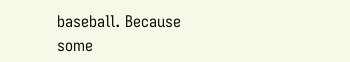baseball. Because some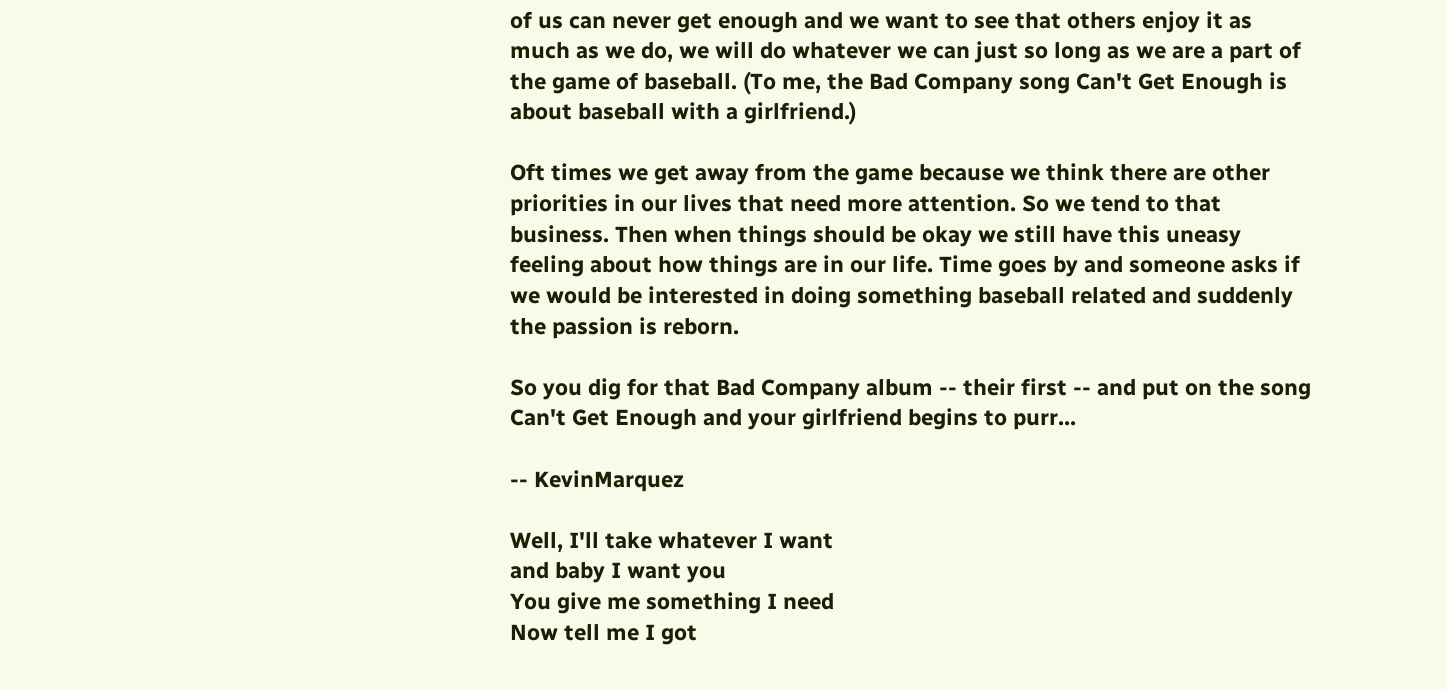of us can never get enough and we want to see that others enjoy it as much as we do, we will do whatever we can just so long as we are a part of the game of baseball. (To me, the Bad Company song Can't Get Enough is about baseball with a girlfriend.)

Oft times we get away from the game because we think there are other priorities in our lives that need more attention. So we tend to that business. Then when things should be okay we still have this uneasy feeling about how things are in our life. Time goes by and someone asks if we would be interested in doing something baseball related and suddenly the passion is reborn.

So you dig for that Bad Company album -- their first -- and put on the song Can't Get Enough and your girlfriend begins to purr...

-- KevinMarquez

Well, I'll take whatever I want
and baby I want you
You give me something I need
Now tell me I got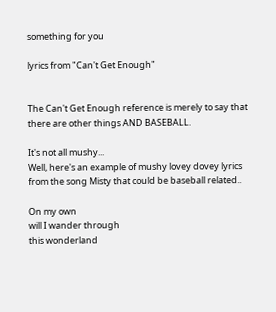something for you

lyrics from "Can't Get Enough"


The Can't Get Enough reference is merely to say that there are other things AND BASEBALL.

It's not all mushy...
Well, here's an example of mushy lovey dovey lyrics from the song Misty that could be baseball related..

On my own
will I wander through
this wonderland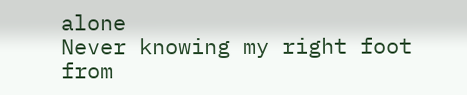alone
Never knowing my right foot
from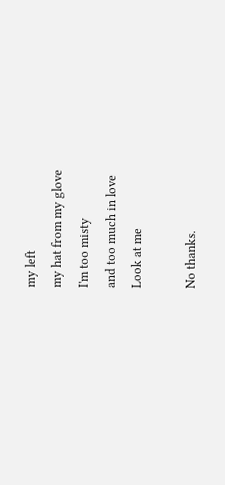my left
my hat from my glove
I'm too misty
and too much in love
Look at me

No thanks.